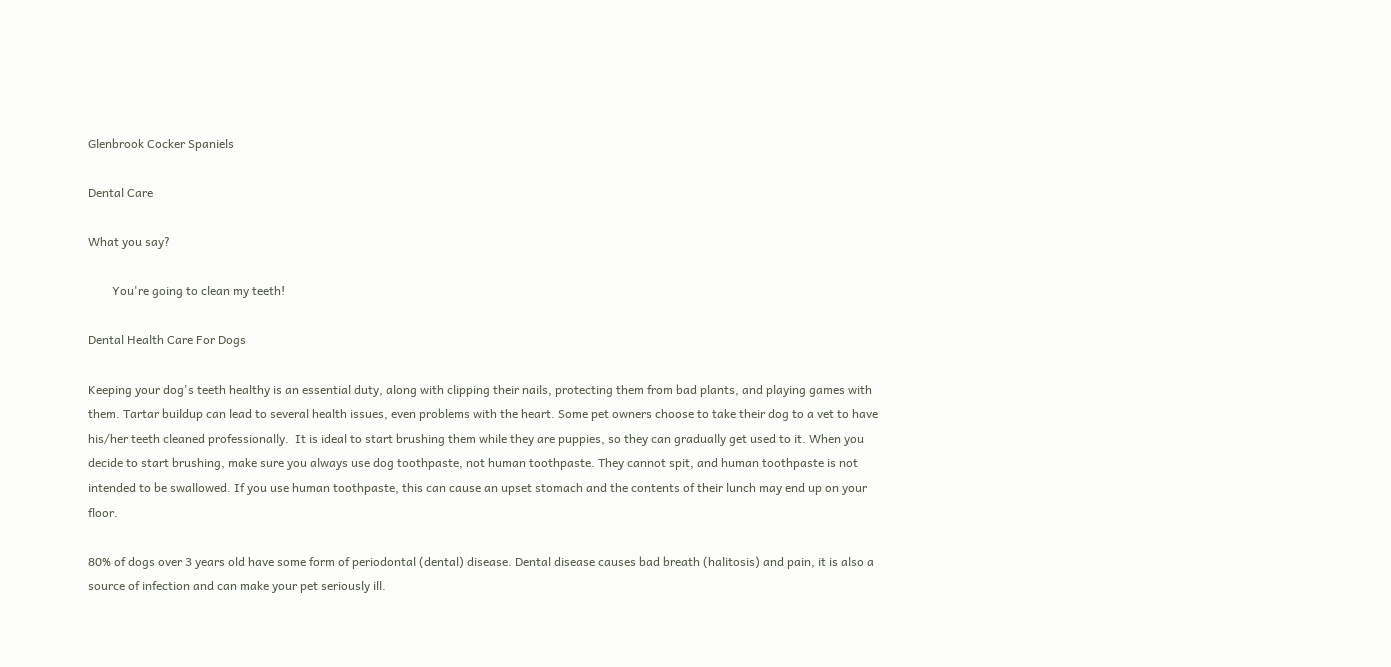Glenbrook Cocker Spaniels

Dental Care

What you say?

        You're going to clean my teeth!

Dental Health Care For Dogs

Keeping your dog's teeth healthy is an essential duty, along with clipping their nails, protecting them from bad plants, and playing games with them. Tartar buildup can lead to several health issues, even problems with the heart. Some pet owners choose to take their dog to a vet to have his/her teeth cleaned professionally.  It is ideal to start brushing them while they are puppies, so they can gradually get used to it. When you decide to start brushing, make sure you always use dog toothpaste, not human toothpaste. They cannot spit, and human toothpaste is not intended to be swallowed. If you use human toothpaste, this can cause an upset stomach and the contents of their lunch may end up on your floor.

80% of dogs over 3 years old have some form of periodontal (dental) disease. Dental disease causes bad breath (halitosis) and pain, it is also a source of infection and can make your pet seriously ill.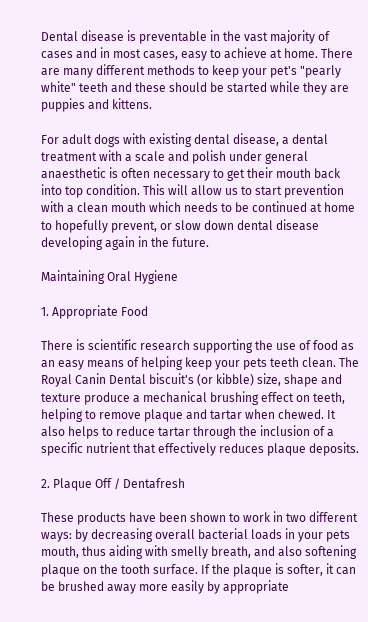Dental disease is preventable in the vast majority of cases and in most cases, easy to achieve at home. There are many different methods to keep your pet's "pearly white" teeth and these should be started while they are puppies and kittens.

For adult dogs with existing dental disease, a dental treatment with a scale and polish under general anaesthetic is often necessary to get their mouth back into top condition. This will allow us to start prevention with a clean mouth which needs to be continued at home to hopefully prevent, or slow down dental disease developing again in the future.

Maintaining Oral Hygiene

1. Appropriate Food

There is scientific research supporting the use of food as an easy means of helping keep your pets teeth clean. The Royal Canin Dental biscuit's (or kibble) size, shape and texture produce a mechanical brushing effect on teeth, helping to remove plaque and tartar when chewed. It also helps to reduce tartar through the inclusion of a specific nutrient that effectively reduces plaque deposits.

2. Plaque Off / Dentafresh

These products have been shown to work in two different ways: by decreasing overall bacterial loads in your pets mouth, thus aiding with smelly breath, and also softening plaque on the tooth surface. If the plaque is softer, it can be brushed away more easily by appropriate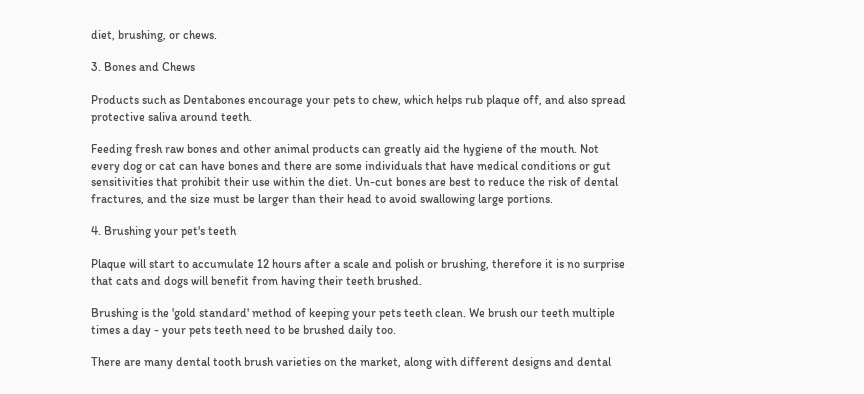diet, brushing, or chews.

3. Bones and Chews

Products such as Dentabones encourage your pets to chew, which helps rub plaque off, and also spread protective saliva around teeth.

Feeding fresh raw bones and other animal products can greatly aid the hygiene of the mouth. Not every dog or cat can have bones and there are some individuals that have medical conditions or gut sensitivities that prohibit their use within the diet. Un-cut bones are best to reduce the risk of dental fractures, and the size must be larger than their head to avoid swallowing large portions.

4. Brushing your pet's teeth

Plaque will start to accumulate 12 hours after a scale and polish or brushing, therefore it is no surprise that cats and dogs will benefit from having their teeth brushed.

Brushing is the 'gold standard' method of keeping your pets teeth clean. We brush our teeth multiple times a day - your pets teeth need to be brushed daily too.

There are many dental tooth brush varieties on the market, along with different designs and dental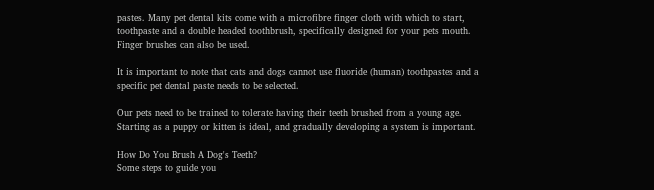pastes. Many pet dental kits come with a microfibre finger cloth with which to start, toothpaste and a double headed toothbrush, specifically designed for your pets mouth. Finger brushes can also be used.

It is important to note that cats and dogs cannot use fluoride (human) toothpastes and a specific pet dental paste needs to be selected.

Our pets need to be trained to tolerate having their teeth brushed from a young age. Starting as a puppy or kitten is ideal, and gradually developing a system is important.

How Do You Brush A Dog's Teeth?
Some steps to guide you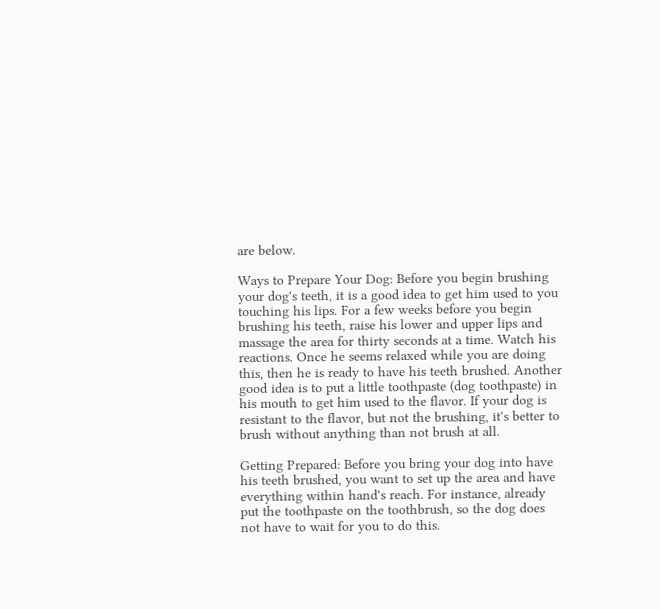are below.

Ways to Prepare Your Dog: Before you begin brushing your dog's teeth, it is a good idea to get him used to you touching his lips. For a few weeks before you begin brushing his teeth, raise his lower and upper lips and massage the area for thirty seconds at a time. Watch his reactions. Once he seems relaxed while you are doing this, then he is ready to have his teeth brushed. Another good idea is to put a little toothpaste (dog toothpaste) in his mouth to get him used to the flavor. If your dog is resistant to the flavor, but not the brushing, it's better to brush without anything than not brush at all.

Getting Prepared: Before you bring your dog into have his teeth brushed, you want to set up the area and have everything within hand's reach. For instance, already put the toothpaste on the toothbrush, so the dog does not have to wait for you to do this.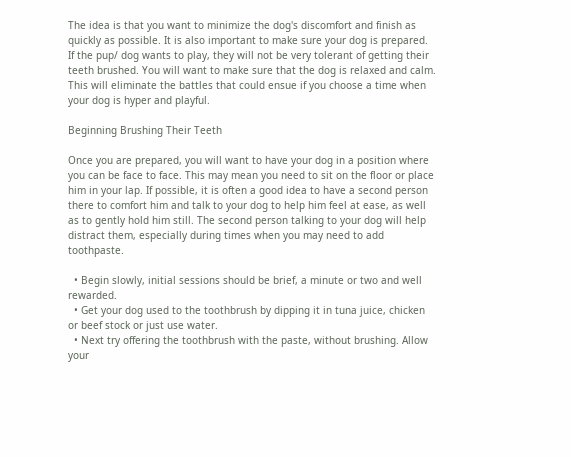The idea is that you want to minimize the dog's discomfort and finish as quickly as possible. It is also important to make sure your dog is prepared. If the pup/ dog wants to play, they will not be very tolerant of getting their teeth brushed. You will want to make sure that the dog is relaxed and calm. This will eliminate the battles that could ensue if you choose a time when your dog is hyper and playful.

Beginning Brushing Their Teeth

Once you are prepared, you will want to have your dog in a position where you can be face to face. This may mean you need to sit on the floor or place him in your lap. If possible, it is often a good idea to have a second person there to comfort him and talk to your dog to help him feel at ease, as well as to gently hold him still. The second person talking to your dog will help distract them, especially during times when you may need to add toothpaste.

  • Begin slowly, initial sessions should be brief, a minute or two and well rewarded.
  • Get your dog used to the toothbrush by dipping it in tuna juice, chicken or beef stock or just use water.
  • Next try offering the toothbrush with the paste, without brushing. Allow your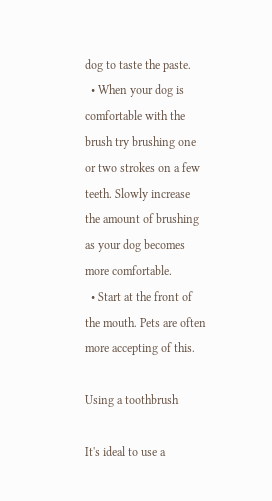dog to taste the paste.
  • When your dog is comfortable with the brush try brushing one or two strokes on a few teeth. Slowly increase the amount of brushing as your dog becomes more comfortable.
  • Start at the front of the mouth. Pets are often more accepting of this.

Using a toothbrush

It's ideal to use a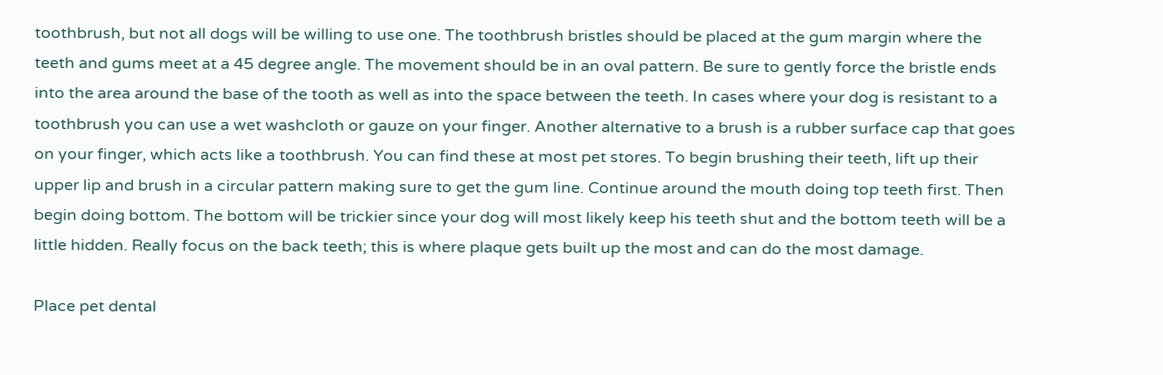toothbrush, but not all dogs will be willing to use one. The toothbrush bristles should be placed at the gum margin where the teeth and gums meet at a 45 degree angle. The movement should be in an oval pattern. Be sure to gently force the bristle ends into the area around the base of the tooth as well as into the space between the teeth. In cases where your dog is resistant to a toothbrush you can use a wet washcloth or gauze on your finger. Another alternative to a brush is a rubber surface cap that goes on your finger, which acts like a toothbrush. You can find these at most pet stores. To begin brushing their teeth, lift up their upper lip and brush in a circular pattern making sure to get the gum line. Continue around the mouth doing top teeth first. Then begin doing bottom. The bottom will be trickier since your dog will most likely keep his teeth shut and the bottom teeth will be a little hidden. Really focus on the back teeth; this is where plaque gets built up the most and can do the most damage.

Place pet dental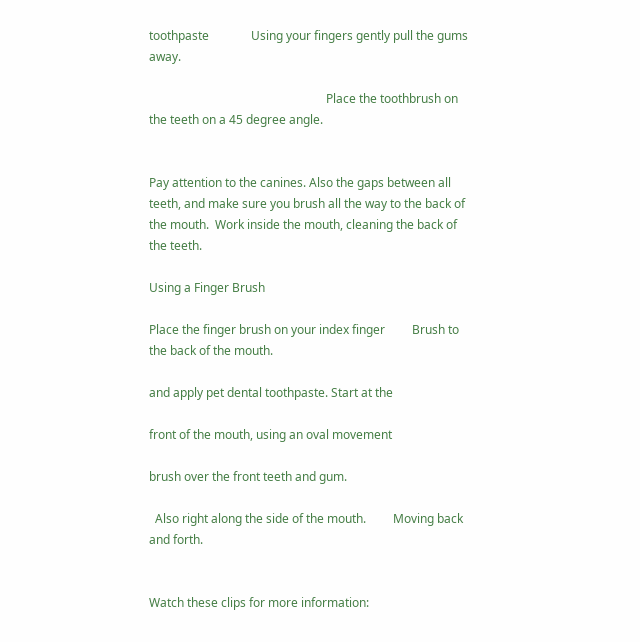toothpaste              Using your fingers gently pull the gums away.

                                                           Place the toothbrush on the teeth on a 45 degree angle.


Pay attention to the canines. Also the gaps between all teeth, and make sure you brush all the way to the back of the mouth.  Work inside the mouth, cleaning the back of the teeth.

Using a Finger Brush

Place the finger brush on your index finger         Brush to the back of the mouth.

and apply pet dental toothpaste. Start at the

front of the mouth, using an oval movement

brush over the front teeth and gum.

  Also right along the side of the mouth.         Moving back and forth.


Watch these clips for more information: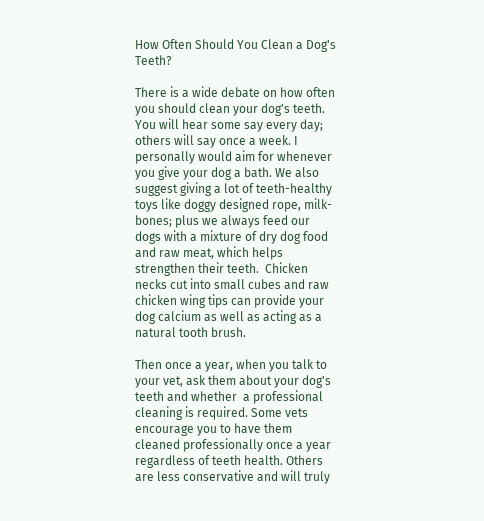How Often Should You Clean a Dog's Teeth?

There is a wide debate on how often you should clean your dog's teeth. You will hear some say every day; others will say once a week. I personally would aim for whenever you give your dog a bath. We also suggest giving a lot of teeth-healthy toys like doggy designed rope, milk-bones; plus we always feed our dogs with a mixture of dry dog food and raw meat, which helps strengthen their teeth.  Chicken necks cut into small cubes and raw chicken wing tips can provide your dog calcium as well as acting as a natural tooth brush.

Then once a year, when you talk to your vet, ask them about your dog's teeth and whether  a professional cleaning is required. Some vets encourage you to have them cleaned professionally once a year regardless of teeth health. Others are less conservative and will truly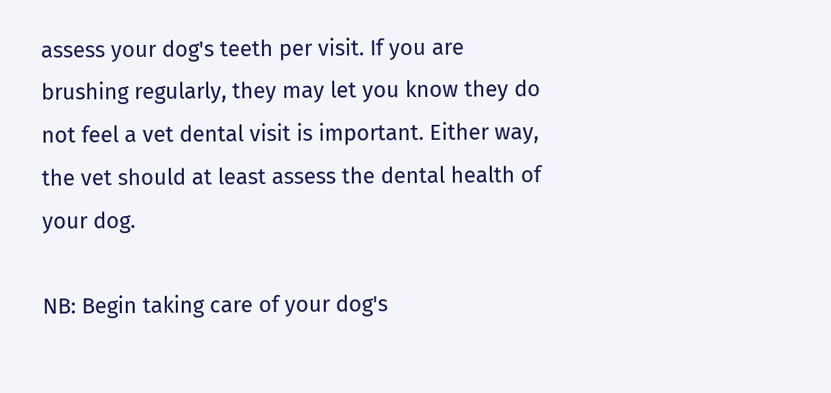assess your dog's teeth per visit. If you are brushing regularly, they may let you know they do not feel a vet dental visit is important. Either way, the vet should at least assess the dental health of your dog.

NB: Begin taking care of your dog's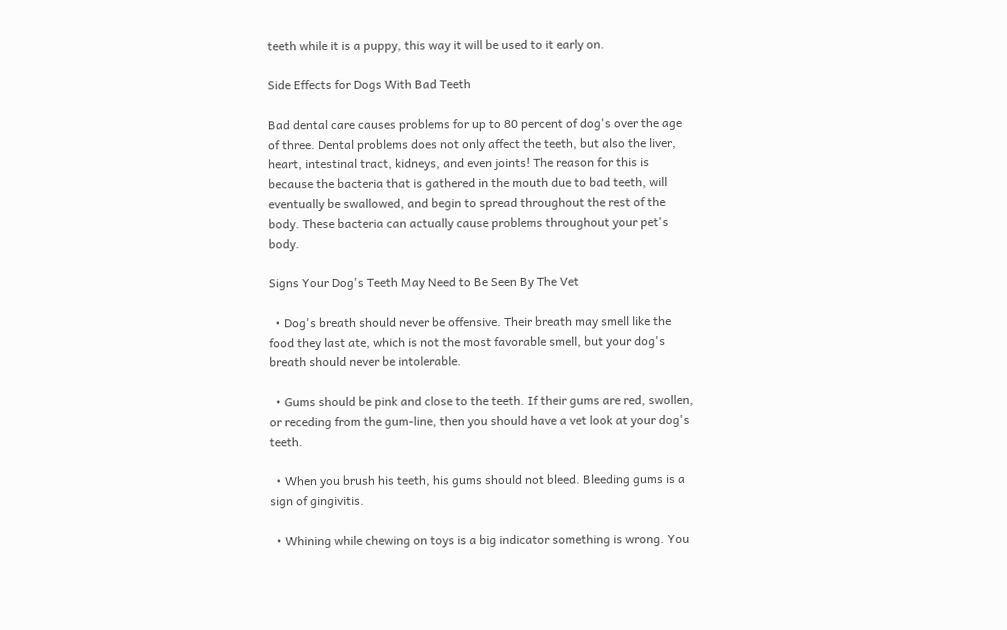teeth while it is a puppy, this way it will be used to it early on.

Side Effects for Dogs With Bad Teeth

Bad dental care causes problems for up to 80 percent of dog's over the age of three. Dental problems does not only affect the teeth, but also the liver, heart, intestinal tract, kidneys, and even joints! The reason for this is because the bacteria that is gathered in the mouth due to bad teeth, will eventually be swallowed, and begin to spread throughout the rest of the body. These bacteria can actually cause problems throughout your pet's body.

Signs Your Dog's Teeth May Need to Be Seen By The Vet

  • Dog's breath should never be offensive. Their breath may smell like the food they last ate, which is not the most favorable smell, but your dog's breath should never be intolerable.

  • Gums should be pink and close to the teeth. If their gums are red, swollen, or receding from the gum-line, then you should have a vet look at your dog's teeth.

  • When you brush his teeth, his gums should not bleed. Bleeding gums is a sign of gingivitis.

  • Whining while chewing on toys is a big indicator something is wrong. You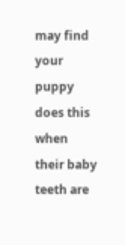may find your puppy does this when their baby teeth are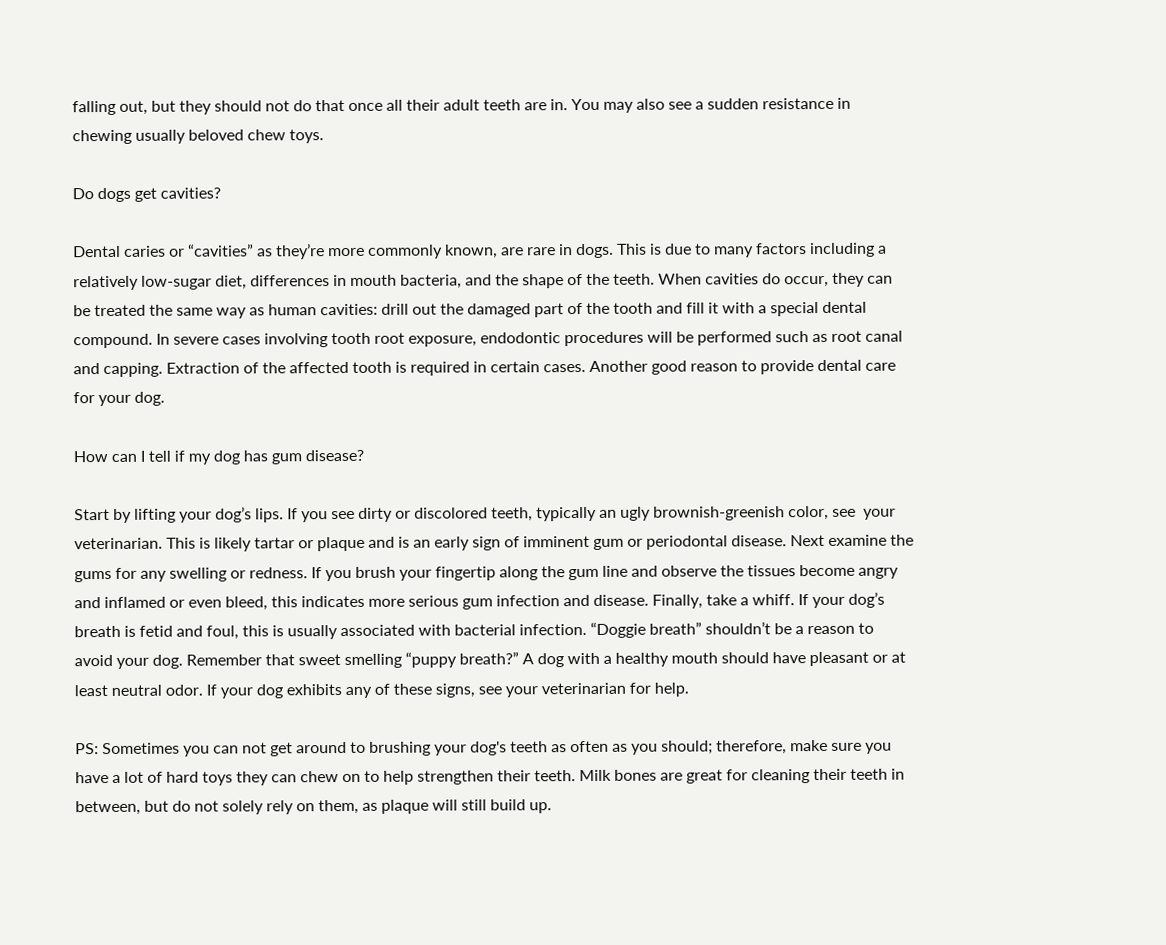falling out, but they should not do that once all their adult teeth are in. You may also see a sudden resistance in chewing usually beloved chew toys.

Do dogs get cavities?

Dental caries or “cavities” as they’re more commonly known, are rare in dogs. This is due to many factors including a relatively low-sugar diet, differences in mouth bacteria, and the shape of the teeth. When cavities do occur, they can be treated the same way as human cavities: drill out the damaged part of the tooth and fill it with a special dental compound. In severe cases involving tooth root exposure, endodontic procedures will be performed such as root canal and capping. Extraction of the affected tooth is required in certain cases. Another good reason to provide dental care for your dog.

How can I tell if my dog has gum disease?

Start by lifting your dog’s lips. If you see dirty or discolored teeth, typically an ugly brownish-greenish color, see  your veterinarian. This is likely tartar or plaque and is an early sign of imminent gum or periodontal disease. Next examine the gums for any swelling or redness. If you brush your fingertip along the gum line and observe the tissues become angry and inflamed or even bleed, this indicates more serious gum infection and disease. Finally, take a whiff. If your dog’s breath is fetid and foul, this is usually associated with bacterial infection. “Doggie breath” shouldn’t be a reason to avoid your dog. Remember that sweet smelling “puppy breath?” A dog with a healthy mouth should have pleasant or at least neutral odor. If your dog exhibits any of these signs, see your veterinarian for help.

PS: Sometimes you can not get around to brushing your dog's teeth as often as you should; therefore, make sure you have a lot of hard toys they can chew on to help strengthen their teeth. Milk bones are great for cleaning their teeth in between, but do not solely rely on them, as plaque will still build up.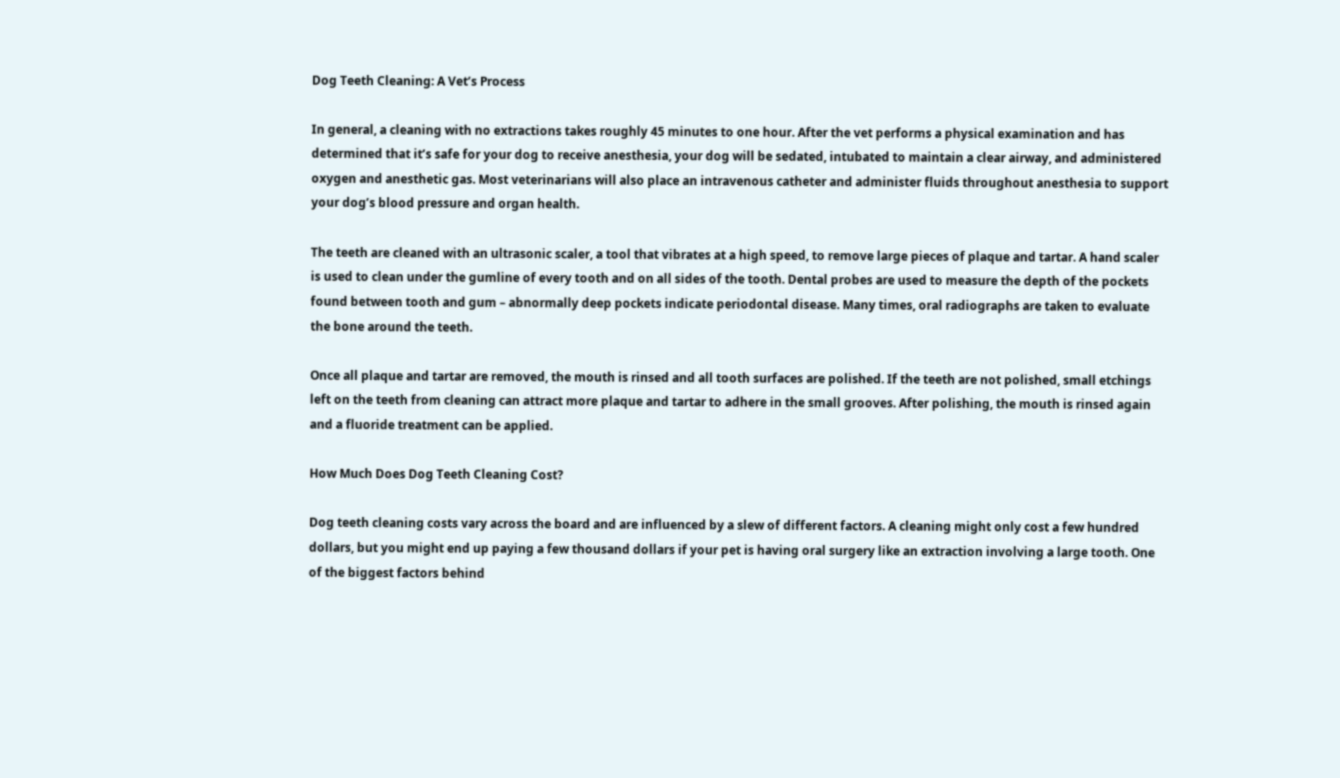Dog Teeth Cleaning: A Vet’s Process

In general, a cleaning with no extractions takes roughly 45 minutes to one hour. After the vet performs a physical examination and has determined that it’s safe for your dog to receive anesthesia, your dog will be sedated, intubated to maintain a clear airway, and administered oxygen and anesthetic gas. Most veterinarians will also place an intravenous catheter and administer fluids throughout anesthesia to support your dog’s blood pressure and organ health.

The teeth are cleaned with an ultrasonic scaler, a tool that vibrates at a high speed, to remove large pieces of plaque and tartar. A hand scaler is used to clean under the gumline of every tooth and on all sides of the tooth. Dental probes are used to measure the depth of the pockets found between tooth and gum – abnormally deep pockets indicate periodontal disease. Many times, oral radiographs are taken to evaluate the bone around the teeth.

Once all plaque and tartar are removed, the mouth is rinsed and all tooth surfaces are polished. If the teeth are not polished, small etchings left on the teeth from cleaning can attract more plaque and tartar to adhere in the small grooves. After polishing, the mouth is rinsed again and a fluoride treatment can be applied.

How Much Does Dog Teeth Cleaning Cost?

Dog teeth cleaning costs vary across the board and are influenced by a slew of different factors. A cleaning might only cost a few hundred dollars, but you might end up paying a few thousand dollars if your pet is having oral surgery like an extraction involving a large tooth. One of the biggest factors behind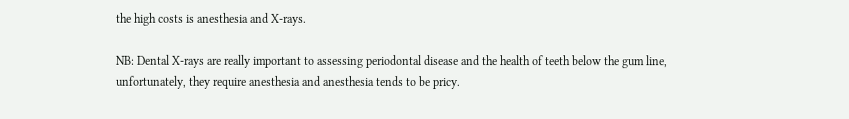the high costs is anesthesia and X-rays.

NB: Dental X-rays are really important to assessing periodontal disease and the health of teeth below the gum line, unfortunately, they require anesthesia and anesthesia tends to be pricy.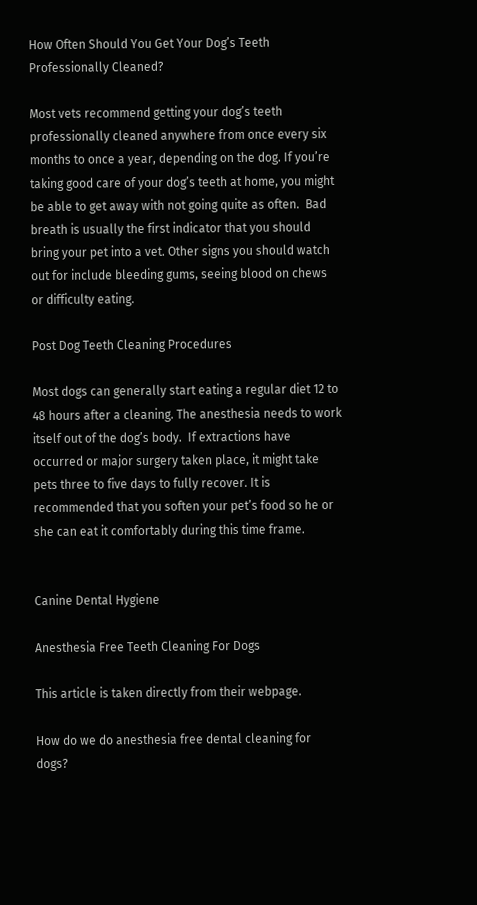How Often Should You Get Your Dog’s Teeth Professionally Cleaned?

Most vets recommend getting your dog’s teeth professionally cleaned anywhere from once every six months to once a year, depending on the dog. If you’re taking good care of your dog’s teeth at home, you might be able to get away with not going quite as often.  Bad breath is usually the first indicator that you should bring your pet into a vet. Other signs you should watch out for include bleeding gums, seeing blood on chews or difficulty eating.

Post Dog Teeth Cleaning Procedures

Most dogs can generally start eating a regular diet 12 to 48 hours after a cleaning. The anesthesia needs to work itself out of the dog’s body.  If extractions have occurred or major surgery taken place, it might take pets three to five days to fully recover. It is recommended that you soften your pet’s food so he or she can eat it comfortably during this time frame.


Canine Dental Hygiene

Anesthesia Free Teeth Cleaning For Dogs

This article is taken directly from their webpage.

How do we do anesthesia free dental cleaning for dogs?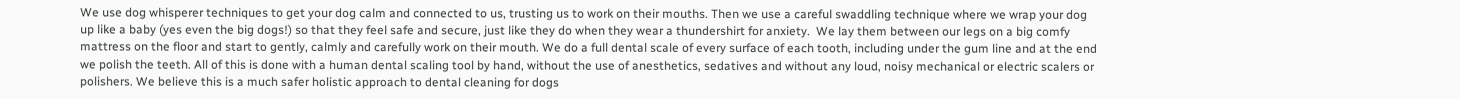We use dog whisperer techniques to get your dog calm and connected to us, trusting us to work on their mouths. Then we use a careful swaddling technique where we wrap your dog up like a baby (yes even the big dogs!) so that they feel safe and secure, just like they do when they wear a thundershirt for anxiety.  We lay them between our legs on a big comfy mattress on the floor and start to gently, calmly and carefully work on their mouth. We do a full dental scale of every surface of each tooth, including under the gum line and at the end we polish the teeth. All of this is done with a human dental scaling tool by hand, without the use of anesthetics, sedatives and without any loud, noisy mechanical or electric scalers or polishers. We believe this is a much safer holistic approach to dental cleaning for dogs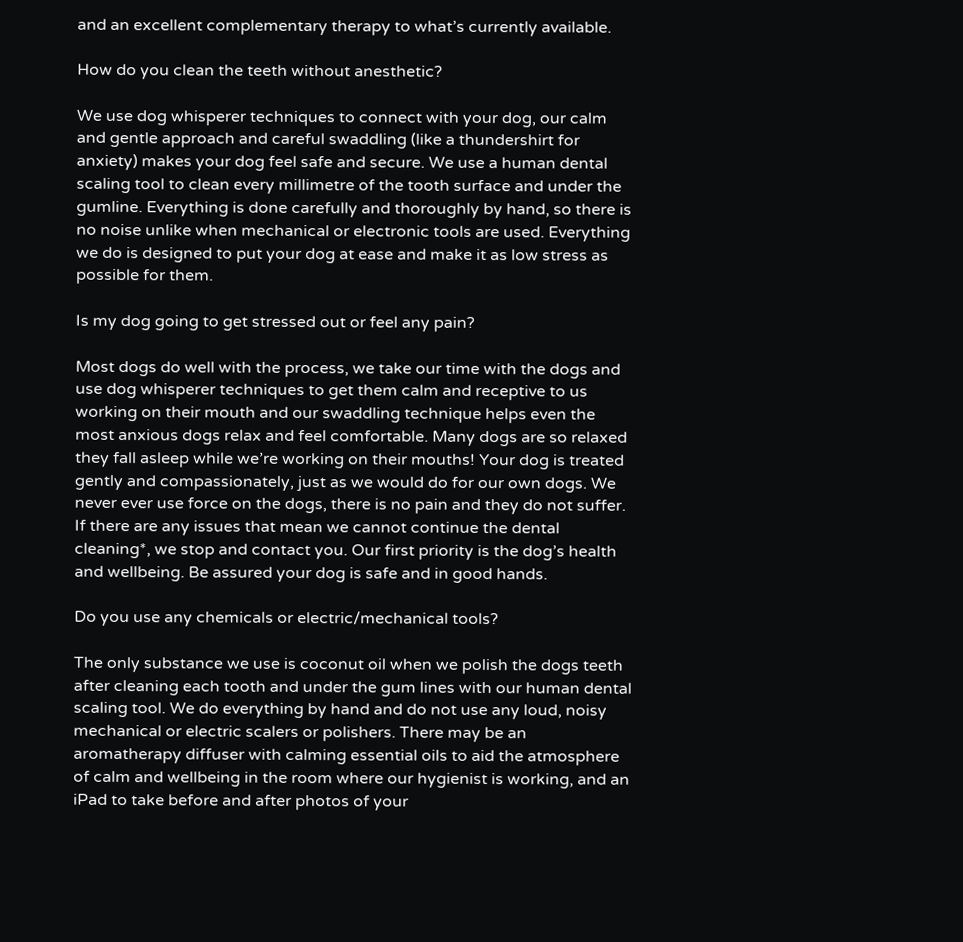and an excellent complementary therapy to what’s currently available.

How do you clean the teeth without anesthetic?

We use dog whisperer techniques to connect with your dog, our calm and gentle approach and careful swaddling (like a thundershirt for anxiety) makes your dog feel safe and secure. We use a human dental scaling tool to clean every millimetre of the tooth surface and under the gumline. Everything is done carefully and thoroughly by hand, so there is no noise unlike when mechanical or electronic tools are used. Everything we do is designed to put your dog at ease and make it as low stress as possible for them.

Is my dog going to get stressed out or feel any pain?

Most dogs do well with the process, we take our time with the dogs and use dog whisperer techniques to get them calm and receptive to us working on their mouth and our swaddling technique helps even the most anxious dogs relax and feel comfortable. Many dogs are so relaxed they fall asleep while we’re working on their mouths! Your dog is treated gently and compassionately, just as we would do for our own dogs. We never ever use force on the dogs, there is no pain and they do not suffer. If there are any issues that mean we cannot continue the dental cleaning*, we stop and contact you. Our first priority is the dog’s health and wellbeing. Be assured your dog is safe and in good hands.

Do you use any chemicals or electric/mechanical tools?

The only substance we use is coconut oil when we polish the dogs teeth after cleaning each tooth and under the gum lines with our human dental scaling tool. We do everything by hand and do not use any loud, noisy mechanical or electric scalers or polishers. There may be an aromatherapy diffuser with calming essential oils to aid the atmosphere of calm and wellbeing in the room where our hygienist is working, and an iPad to take before and after photos of your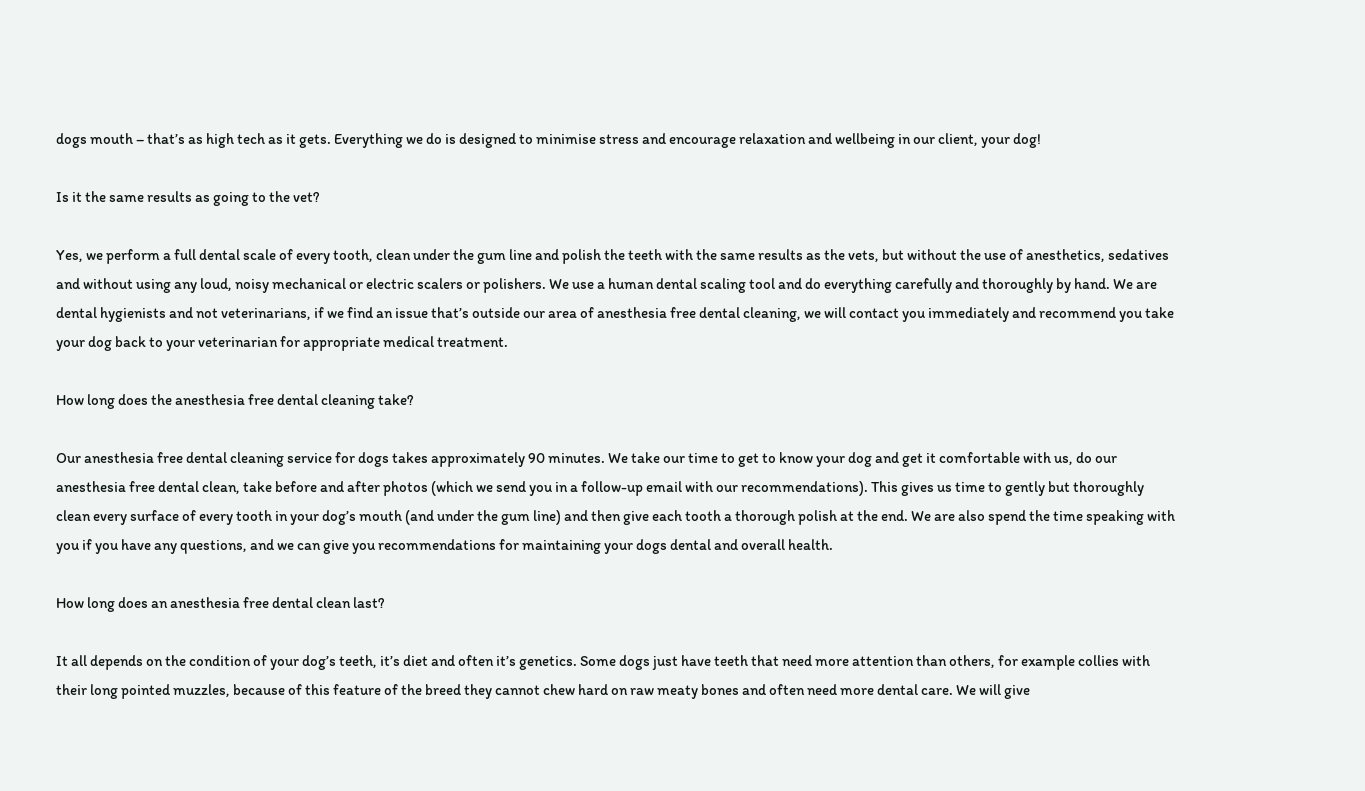dogs mouth – that’s as high tech as it gets. Everything we do is designed to minimise stress and encourage relaxation and wellbeing in our client, your dog!

Is it the same results as going to the vet?

Yes, we perform a full dental scale of every tooth, clean under the gum line and polish the teeth with the same results as the vets, but without the use of anesthetics, sedatives and without using any loud, noisy mechanical or electric scalers or polishers. We use a human dental scaling tool and do everything carefully and thoroughly by hand. We are dental hygienists and not veterinarians, if we find an issue that’s outside our area of anesthesia free dental cleaning, we will contact you immediately and recommend you take your dog back to your veterinarian for appropriate medical treatment.

How long does the anesthesia free dental cleaning take?

Our anesthesia free dental cleaning service for dogs takes approximately 90 minutes. We take our time to get to know your dog and get it comfortable with us, do our anesthesia free dental clean, take before and after photos (which we send you in a follow-up email with our recommendations). This gives us time to gently but thoroughly clean every surface of every tooth in your dog’s mouth (and under the gum line) and then give each tooth a thorough polish at the end. We are also spend the time speaking with you if you have any questions, and we can give you recommendations for maintaining your dogs dental and overall health.

How long does an anesthesia free dental clean last?

It all depends on the condition of your dog’s teeth, it’s diet and often it’s genetics. Some dogs just have teeth that need more attention than others, for example collies with their long pointed muzzles, because of this feature of the breed they cannot chew hard on raw meaty bones and often need more dental care. We will give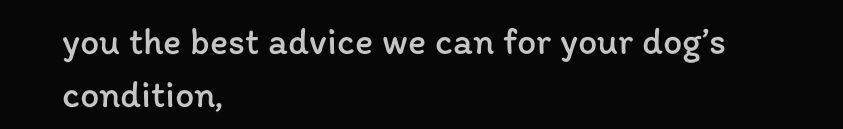you the best advice we can for your dog’s condition,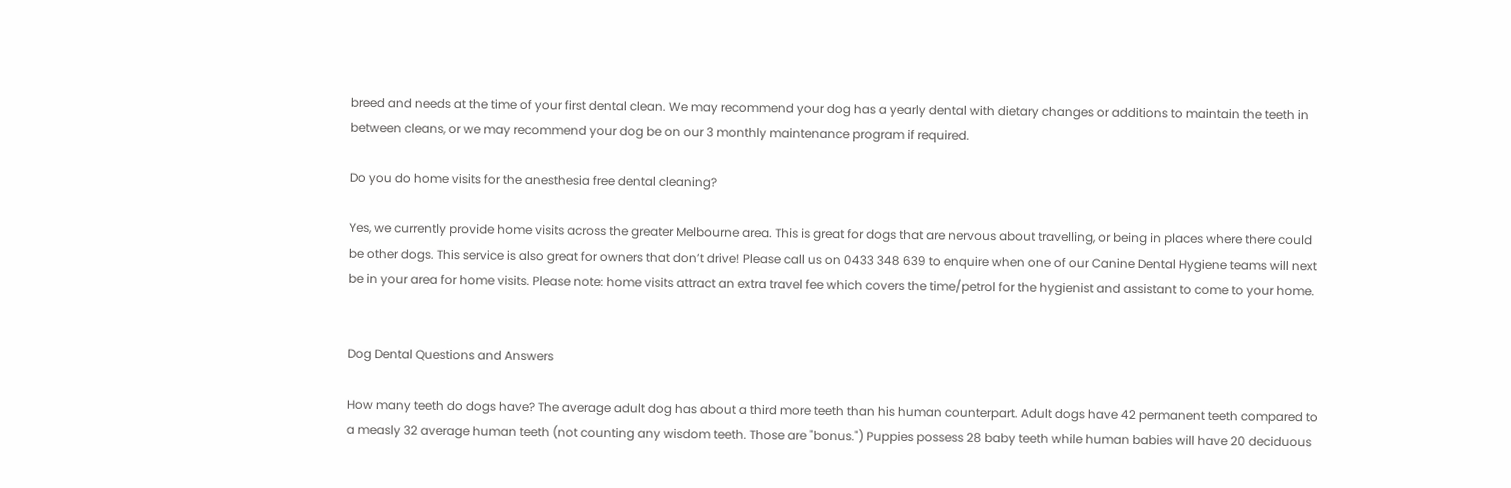breed and needs at the time of your first dental clean. We may recommend your dog has a yearly dental with dietary changes or additions to maintain the teeth in between cleans, or we may recommend your dog be on our 3 monthly maintenance program if required.

Do you do home visits for the anesthesia free dental cleaning?

Yes, we currently provide home visits across the greater Melbourne area. This is great for dogs that are nervous about travelling, or being in places where there could be other dogs. This service is also great for owners that don’t drive! Please call us on 0433 348 639 to enquire when one of our Canine Dental Hygiene teams will next be in your area for home visits. Please note: home visits attract an extra travel fee which covers the time/petrol for the hygienist and assistant to come to your home.


Dog Dental Questions and Answers

How many teeth do dogs have? The average adult dog has about a third more teeth than his human counterpart. Adult dogs have 42 permanent teeth compared to a measly 32 average human teeth (not counting any wisdom teeth. Those are "bonus.") Puppies possess 28 baby teeth while human babies will have 20 deciduous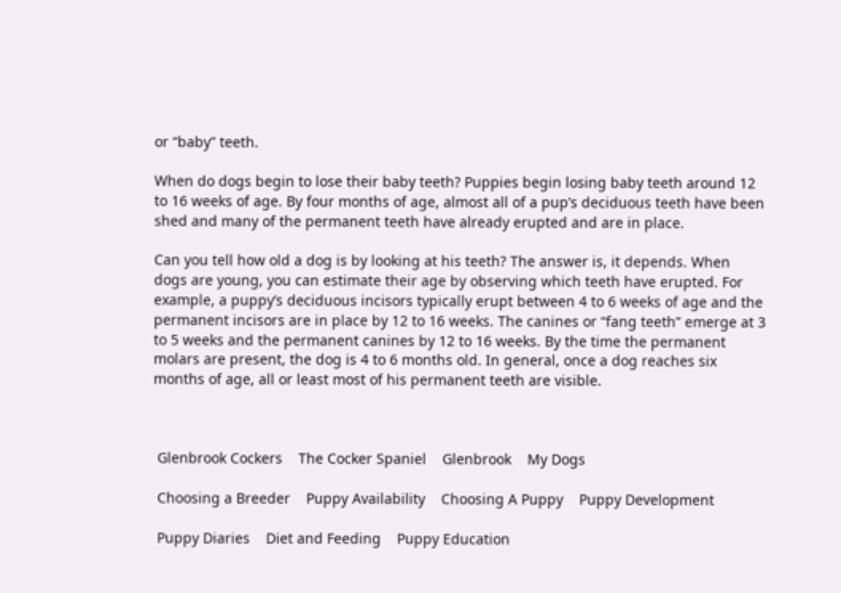or “baby” teeth.

When do dogs begin to lose their baby teeth? Puppies begin losing baby teeth around 12 to 16 weeks of age. By four months of age, almost all of a pup’s deciduous teeth have been shed and many of the permanent teeth have already erupted and are in place.

Can you tell how old a dog is by looking at his teeth? The answer is, it depends. When dogs are young, you can estimate their age by observing which teeth have erupted. For example, a puppy’s deciduous incisors typically erupt between 4 to 6 weeks of age and the permanent incisors are in place by 12 to 16 weeks. The canines or “fang teeth” emerge at 3 to 5 weeks and the permanent canines by 12 to 16 weeks. By the time the permanent molars are present, the dog is 4 to 6 months old. In general, once a dog reaches six months of age, all or least most of his permanent teeth are visible.



 Glenbrook Cockers    The Cocker Spaniel    Glenbrook    My Dogs

 Choosing a Breeder    Puppy Availability    Choosing A Puppy    Puppy Development

 Puppy Diaries    Diet and Feeding    Puppy Education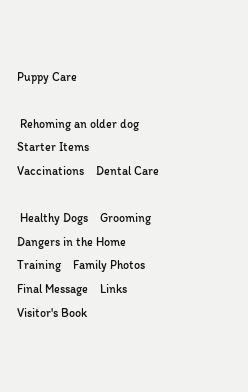Puppy Care

 Rehoming an older dog    Starter Items    Vaccinations    Dental Care

 Healthy Dogs    Grooming    Dangers in the Home    Training    Family Photos    Final Message    Links    Visitor's Book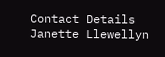Contact Details
Janette Llewellyn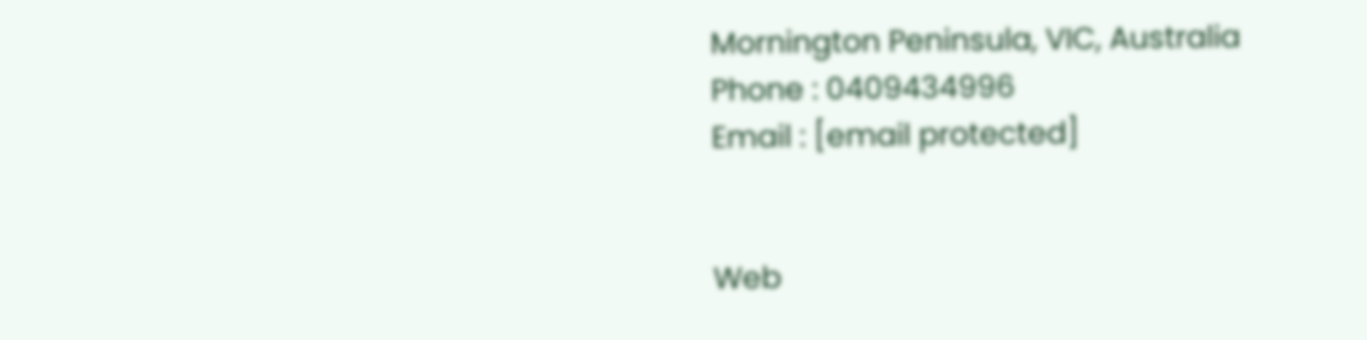Mornington Peninsula, VIC, Australia
Phone : 0409434996
Email : [email protected]


Web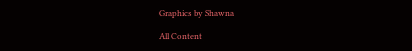Graphics by Shawna

All Content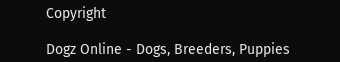Copyright

Dogz Online - Dogs, Breeders, Puppies